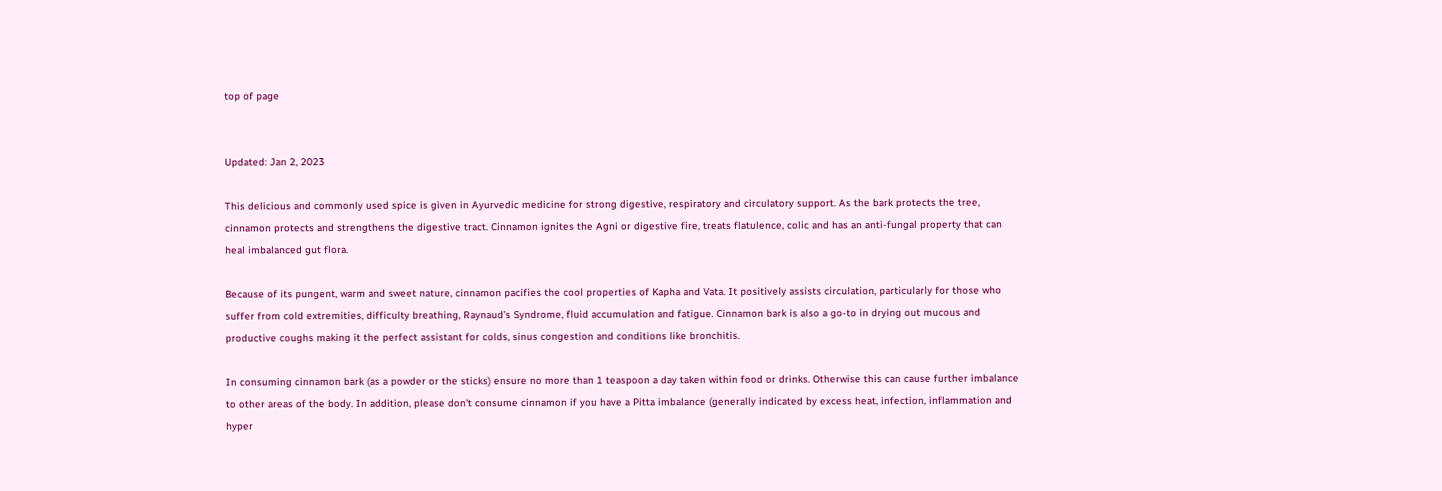top of page


Updated: Jan 2, 2023

This delicious and commonly used spice is given in Ayurvedic medicine for strong digestive, respiratory and circulatory support. As the bark protects the tree, cinnamon protects and strengthens the digestive tract. Cinnamon ignites the Agni or digestive fire, treats flatulence, colic and has an anti-fungal property that can heal imbalanced gut flora.

Because of its pungent, warm and sweet nature, cinnamon pacifies the cool properties of Kapha and Vata. It positively assists circulation, particularly for those who suffer from cold extremities, difficulty breathing, Raynaud’s Syndrome, fluid accumulation and fatigue. Cinnamon bark is also a go-to in drying out mucous and productive coughs making it the perfect assistant for colds, sinus congestion and conditions like bronchitis.

In consuming cinnamon bark (as a powder or the sticks) ensure no more than 1 teaspoon a day taken within food or drinks. Otherwise this can cause further imbalance to other areas of the body. In addition, please don't consume cinnamon if you have a Pitta imbalance (generally indicated by excess heat, infection, inflammation and hyper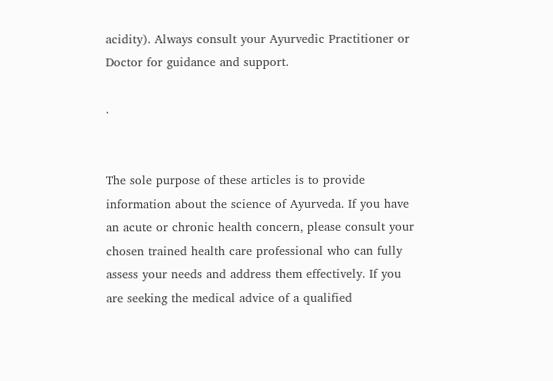acidity). Always consult your Ayurvedic Practitioner or Doctor for guidance and support.

.


The sole purpose of these articles is to provide information about the science of Ayurveda. If you have an acute or chronic health concern, please consult your chosen trained health care professional who can fully assess your needs and address them effectively. If you are seeking the medical advice of a qualified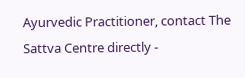Ayurvedic Practitioner, contact The Sattva Centre directly -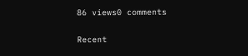86 views0 comments

Recent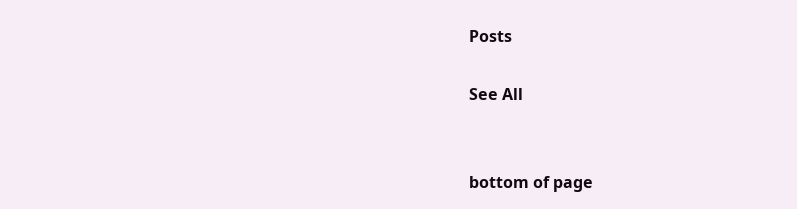Posts

See All


bottom of page